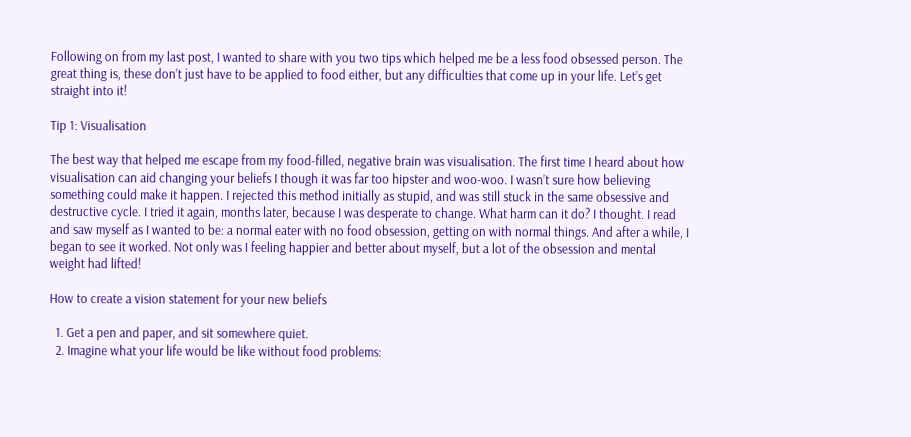Following on from my last post, I wanted to share with you two tips which helped me be a less food obsessed person. The great thing is, these don’t just have to be applied to food either, but any difficulties that come up in your life. Let’s get straight into it!

Tip 1: Visualisation

The best way that helped me escape from my food-filled, negative brain was visualisation. The first time I heard about how visualisation can aid changing your beliefs I though it was far too hipster and woo-woo. I wasn’t sure how believing something could make it happen. I rejected this method initially as stupid, and was still stuck in the same obsessive and destructive cycle. I tried it again, months later, because I was desperate to change. What harm can it do? I thought. I read and saw myself as I wanted to be: a normal eater with no food obsession, getting on with normal things. And after a while, I began to see it worked. Not only was I feeling happier and better about myself, but a lot of the obsession and mental weight had lifted!

How to create a vision statement for your new beliefs

  1. Get a pen and paper, and sit somewhere quiet.
  2. Imagine what your life would be like without food problems: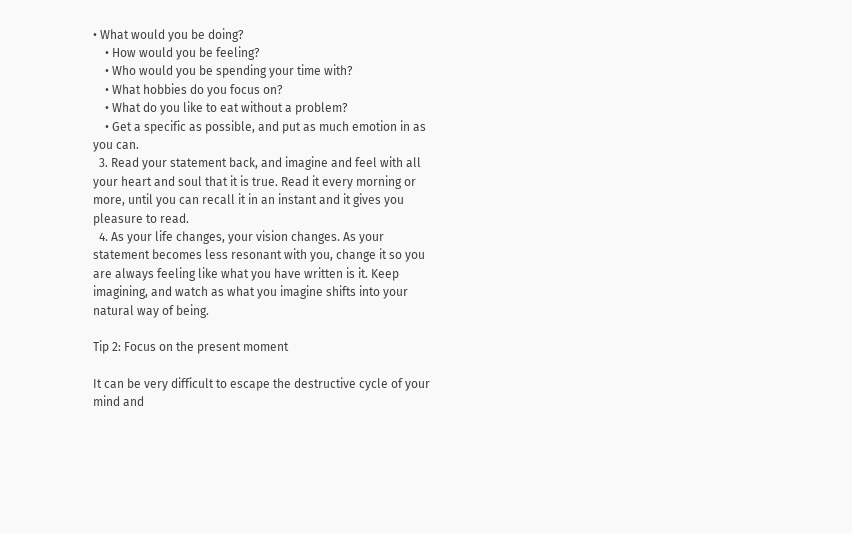• What would you be doing?
    • How would you be feeling?
    • Who would you be spending your time with?
    • What hobbies do you focus on?
    • What do you like to eat without a problem?
    • Get a specific as possible, and put as much emotion in as you can.
  3. Read your statement back, and imagine and feel with all your heart and soul that it is true. Read it every morning or more, until you can recall it in an instant and it gives you pleasure to read.
  4. As your life changes, your vision changes. As your statement becomes less resonant with you, change it so you are always feeling like what you have written is it. Keep imagining, and watch as what you imagine shifts into your natural way of being.

Tip 2: Focus on the present moment

It can be very difficult to escape the destructive cycle of your mind and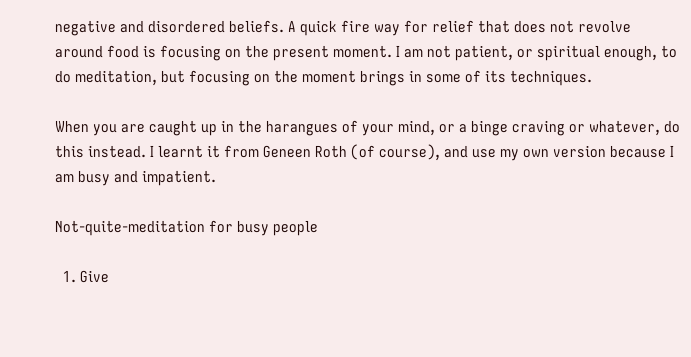negative and disordered beliefs. A quick fire way for relief that does not revolve around food is focusing on the present moment. I am not patient, or spiritual enough, to do meditation, but focusing on the moment brings in some of its techniques.

When you are caught up in the harangues of your mind, or a binge craving or whatever, do this instead. I learnt it from Geneen Roth (of course), and use my own version because I am busy and impatient.

Not-quite-meditation for busy people

  1. Give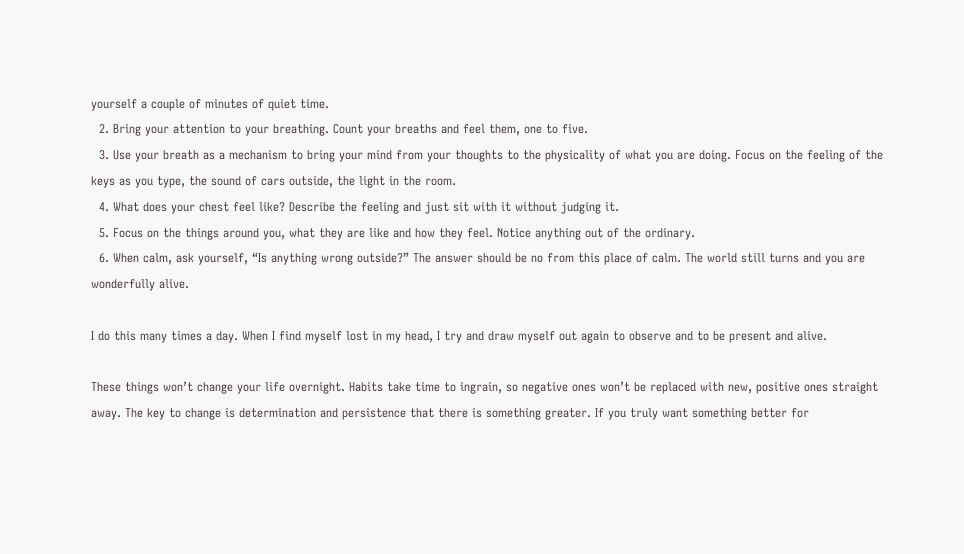yourself a couple of minutes of quiet time.
  2. Bring your attention to your breathing. Count your breaths and feel them, one to five.
  3. Use your breath as a mechanism to bring your mind from your thoughts to the physicality of what you are doing. Focus on the feeling of the keys as you type, the sound of cars outside, the light in the room.
  4. What does your chest feel like? Describe the feeling and just sit with it without judging it.
  5. Focus on the things around you, what they are like and how they feel. Notice anything out of the ordinary.
  6. When calm, ask yourself, “Is anything wrong outside?” The answer should be no from this place of calm. The world still turns and you are wonderfully alive.

I do this many times a day. When I find myself lost in my head, I try and draw myself out again to observe and to be present and alive.

These things won’t change your life overnight. Habits take time to ingrain, so negative ones won’t be replaced with new, positive ones straight away. The key to change is determination and persistence that there is something greater. If you truly want something better for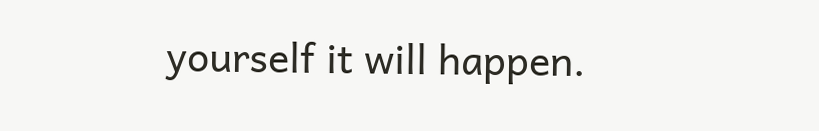yourself it will happen.